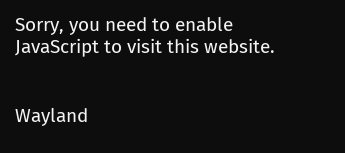Sorry, you need to enable JavaScript to visit this website.


Wayland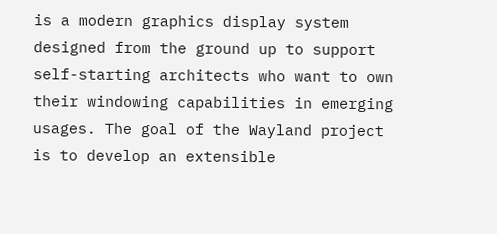is a modern graphics display system designed from the ground up to support self-starting architects who want to own their windowing capabilities in emerging usages. The goal of the Wayland project is to develop an extensible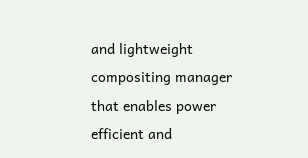and lightweight compositing manager that enables power efficient and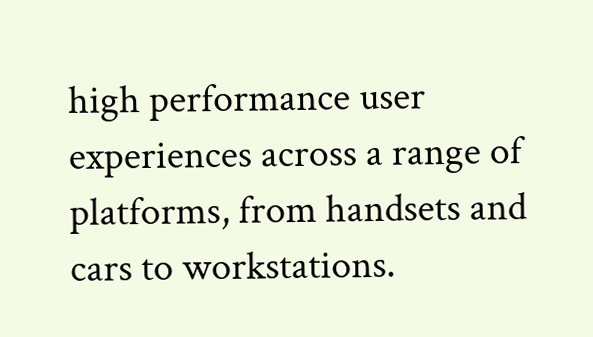high performance user experiences across a range of platforms, from handsets and cars to workstations.